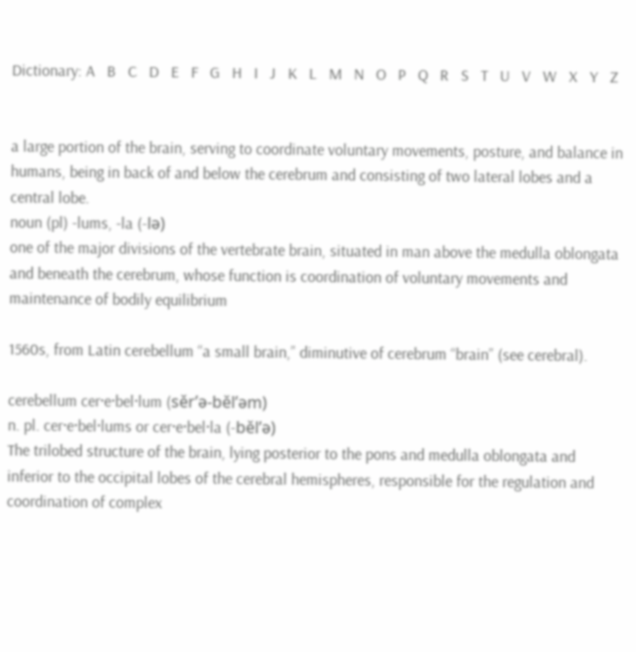Dictionary: A   B   C   D   E   F   G   H   I   J   K   L   M   N   O   P   Q   R   S   T   U   V   W   X   Y   Z


a large portion of the brain, serving to coordinate voluntary movements, posture, and balance in humans, being in back of and below the cerebrum and consisting of two lateral lobes and a central lobe.
noun (pl) -lums, -la (-lə)
one of the major divisions of the vertebrate brain, situated in man above the medulla oblongata and beneath the cerebrum, whose function is coordination of voluntary movements and maintenance of bodily equilibrium

1560s, from Latin cerebellum “a small brain,” diminutive of cerebrum “brain” (see cerebral).

cerebellum cer·e·bel·lum (sěr’ə-běl’əm)
n. pl. cer·e·bel·lums or cer·e·bel·la (-běl’ə)
The trilobed structure of the brain, lying posterior to the pons and medulla oblongata and inferior to the occipital lobes of the cerebral hemispheres, responsible for the regulation and coordination of complex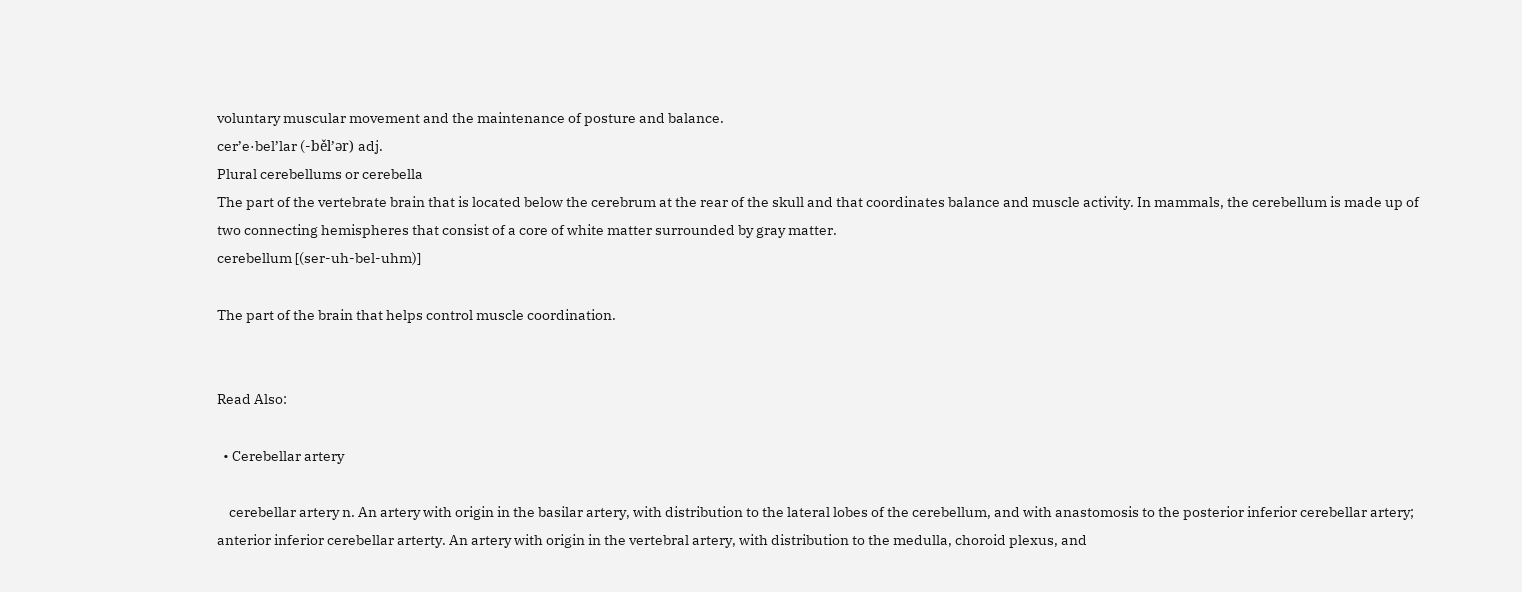voluntary muscular movement and the maintenance of posture and balance.
cer’e·bel’lar (-běl’ər) adj.
Plural cerebellums or cerebella
The part of the vertebrate brain that is located below the cerebrum at the rear of the skull and that coordinates balance and muscle activity. In mammals, the cerebellum is made up of two connecting hemispheres that consist of a core of white matter surrounded by gray matter.
cerebellum [(ser-uh-bel-uhm)]

The part of the brain that helps control muscle coordination.


Read Also:

  • Cerebellar artery

    cerebellar artery n. An artery with origin in the basilar artery, with distribution to the lateral lobes of the cerebellum, and with anastomosis to the posterior inferior cerebellar artery; anterior inferior cerebellar arterty. An artery with origin in the vertebral artery, with distribution to the medulla, choroid plexus, and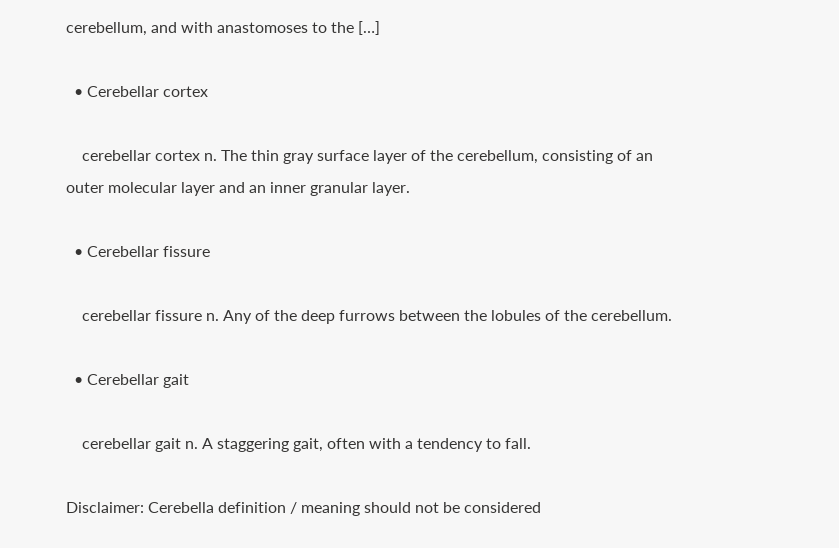cerebellum, and with anastomoses to the […]

  • Cerebellar cortex

    cerebellar cortex n. The thin gray surface layer of the cerebellum, consisting of an outer molecular layer and an inner granular layer.

  • Cerebellar fissure

    cerebellar fissure n. Any of the deep furrows between the lobules of the cerebellum.

  • Cerebellar gait

    cerebellar gait n. A staggering gait, often with a tendency to fall.

Disclaimer: Cerebella definition / meaning should not be considered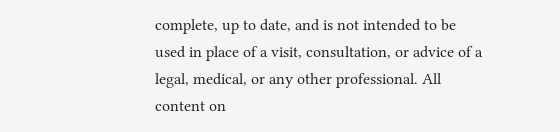complete, up to date, and is not intended to be used in place of a visit, consultation, or advice of a legal, medical, or any other professional. All content on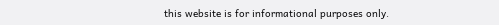this website is for informational purposes only.